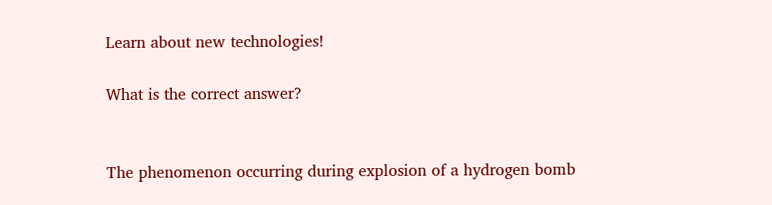Learn about new technologies!

What is the correct answer?


The phenomenon occurring during explosion of a hydrogen bomb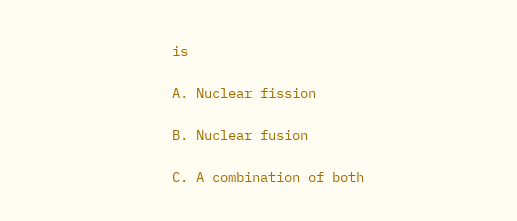is

A. Nuclear fission

B. Nuclear fusion

C. A combination of both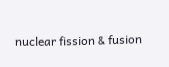nuclear fission & fusion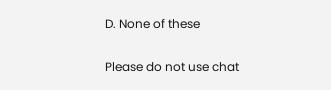D. None of these

Please do not use chat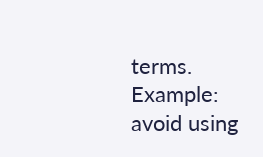terms. Example: avoid using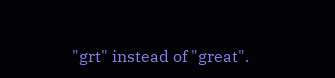"grt" instead of "great".